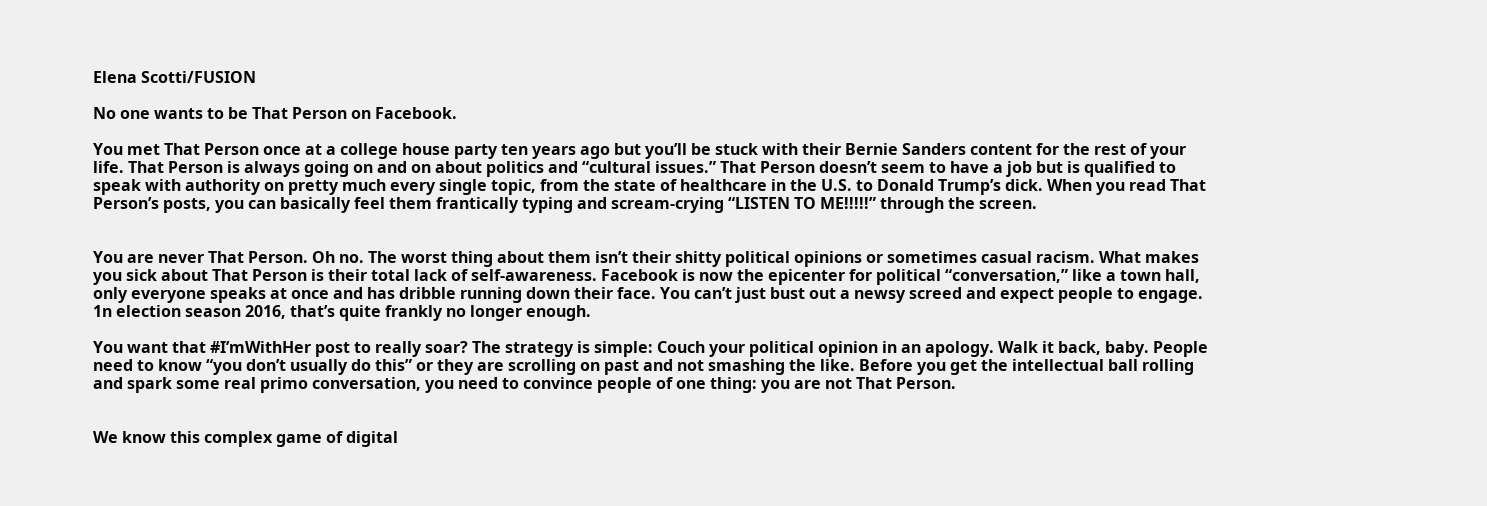Elena Scotti/FUSION

No one wants to be That Person on Facebook.

You met That Person once at a college house party ten years ago but you’ll be stuck with their Bernie Sanders content for the rest of your life. That Person is always going on and on about politics and “cultural issues.” That Person doesn’t seem to have a job but is qualified to speak with authority on pretty much every single topic, from the state of healthcare in the U.S. to Donald Trump’s dick. When you read That Person’s posts, you can basically feel them frantically typing and scream-crying “LISTEN TO ME!!!!!” through the screen.


You are never That Person. Oh no. The worst thing about them isn’t their shitty political opinions or sometimes casual racism. What makes you sick about That Person is their total lack of self-awareness. Facebook is now the epicenter for political “conversation,” like a town hall, only everyone speaks at once and has dribble running down their face. You can’t just bust out a newsy screed and expect people to engage. 1n election season 2016, that’s quite frankly no longer enough.

You want that #I’mWithHer post to really soar? The strategy is simple: Couch your political opinion in an apology. Walk it back, baby. People need to know “you don’t usually do this” or they are scrolling on past and not smashing the like. Before you get the intellectual ball rolling and spark some real primo conversation, you need to convince people of one thing: you are not That Person.


We know this complex game of digital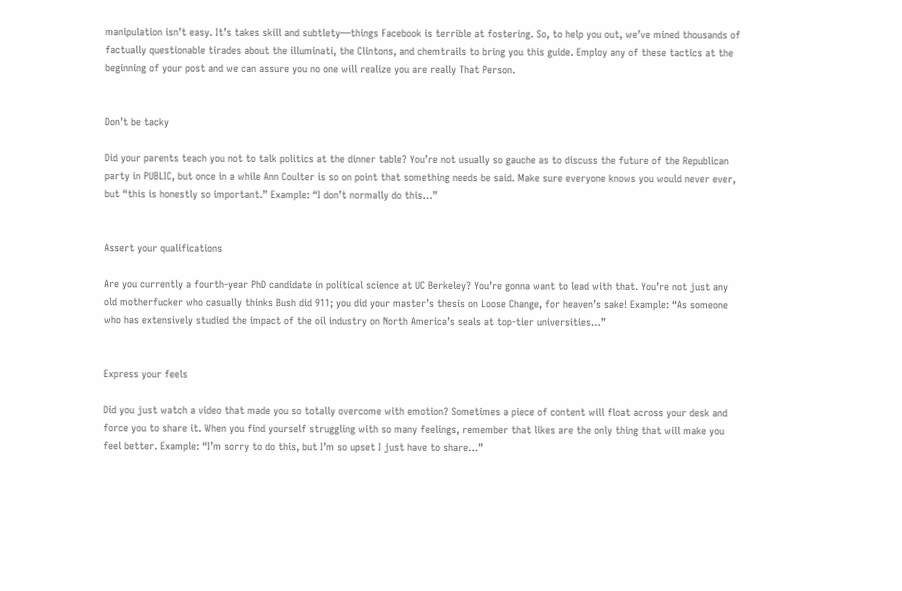manipulation isn’t easy. It’s takes skill and subtlety—things Facebook is terrible at fostering. So, to help you out, we’ve mined thousands of factually questionable tirades about the illuminati, the Clintons, and chemtrails to bring you this guide. Employ any of these tactics at the beginning of your post and we can assure you no one will realize you are really That Person.


Don’t be tacky

Did your parents teach you not to talk politics at the dinner table? You’re not usually so gauche as to discuss the future of the Republican party in PUBLIC, but once in a while Ann Coulter is so on point that something needs be said. Make sure everyone knows you would never ever, but “this is honestly so important.” Example: “I don’t normally do this…”


Assert your qualifications

Are you currently a fourth-year PhD candidate in political science at UC Berkeley? You’re gonna want to lead with that. You’re not just any old motherfucker who casually thinks Bush did 911; you did your master’s thesis on Loose Change, for heaven’s sake! Example: “As someone who has extensively studied the impact of the oil industry on North America’s seals at top-tier universities…”


Express your feels

Did you just watch a video that made you so totally overcome with emotion? Sometimes a piece of content will float across your desk and force you to share it. When you find yourself struggling with so many feelings, remember that likes are the only thing that will make you feel better. Example: “I’m sorry to do this, but I’m so upset I just have to share…”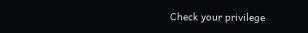Check your privilege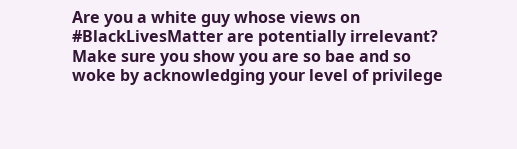Are you a white guy whose views on #BlackLivesMatter are potentially irrelevant? Make sure you show you are so bae and so woke by acknowledging your level of privilege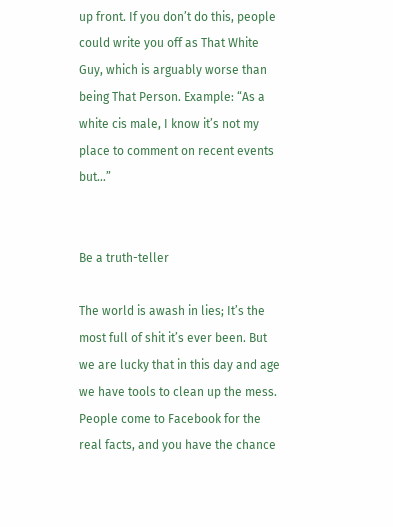up front. If you don’t do this, people could write you off as That White Guy, which is arguably worse than being That Person. Example: “As a white cis male, I know it’s not my place to comment on recent events but…”


Be a truth-teller

The world is awash in lies; It’s the most full of shit it’s ever been. But we are lucky that in this day and age we have tools to clean up the mess. People come to Facebook for the real facts, and you have the chance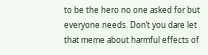to be the hero no one asked for but everyone needs. Don’t you dare let that meme about harmful effects of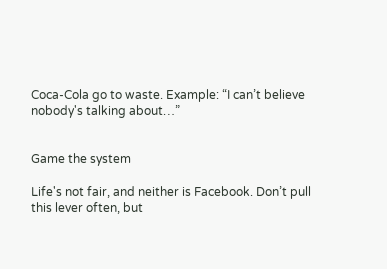Coca-Cola go to waste. Example: “I can’t believe nobody's talking about…”


Game the system

Life's not fair, and neither is Facebook. Don’t pull this lever often, but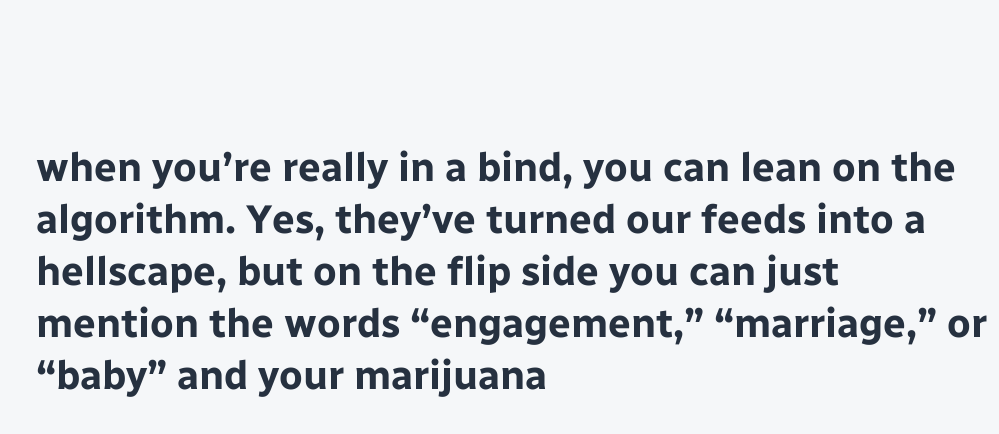when you’re really in a bind, you can lean on the algorithm. Yes, they’ve turned our feeds into a hellscape, but on the flip side you can just mention the words “engagement,” “marriage,” or “baby” and your marijuana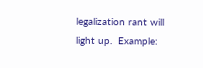legalization rant will light up.  Example: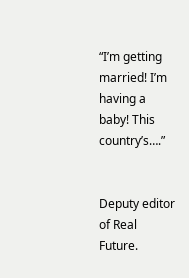“I’m getting married! I’m having a baby! This country’s….”


Deputy editor of Real Future.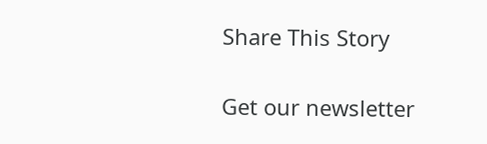Share This Story

Get our newsletter